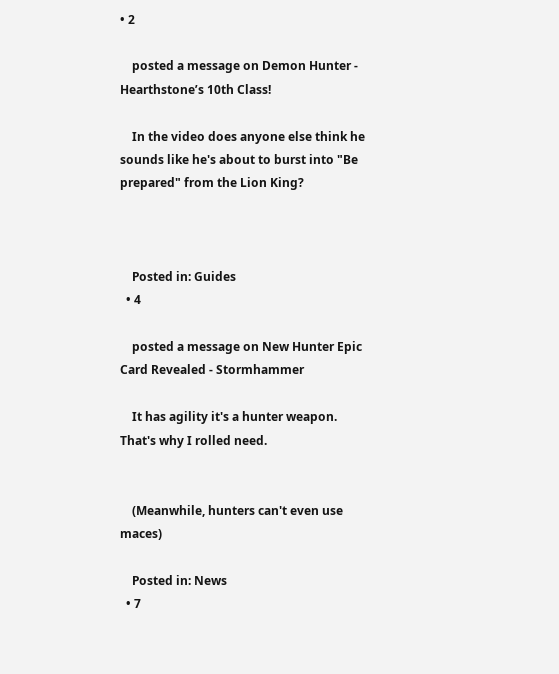• 2

    posted a message on Demon Hunter - Hearthstone’s 10th Class!

    In the video does anyone else think he sounds like he's about to burst into "Be prepared" from the Lion King?



    Posted in: Guides
  • 4

    posted a message on New Hunter Epic Card Revealed - Stormhammer

    It has agility it's a hunter weapon. That's why I rolled need.


    (Meanwhile, hunters can't even use maces)

    Posted in: News
  • 7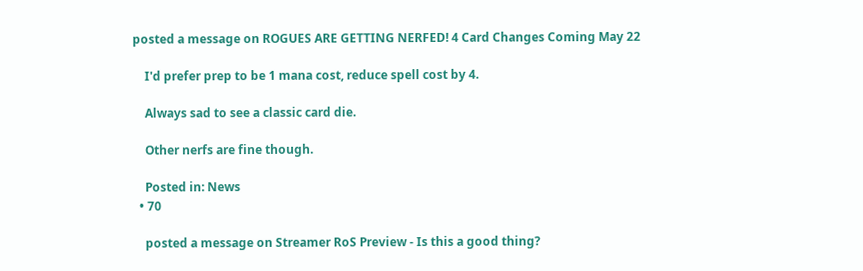posted a message on ROGUES ARE GETTING NERFED! 4 Card Changes Coming May 22

    I'd prefer prep to be 1 mana cost, reduce spell cost by 4.

    Always sad to see a classic card die.

    Other nerfs are fine though.

    Posted in: News
  • 70

    posted a message on Streamer RoS Preview - Is this a good thing?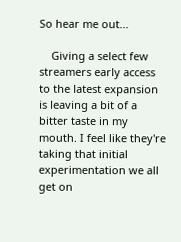So hear me out...

    Giving a select few streamers early access to the latest expansion is leaving a bit of a bitter taste in my mouth. I feel like they're taking that initial experimentation we all get on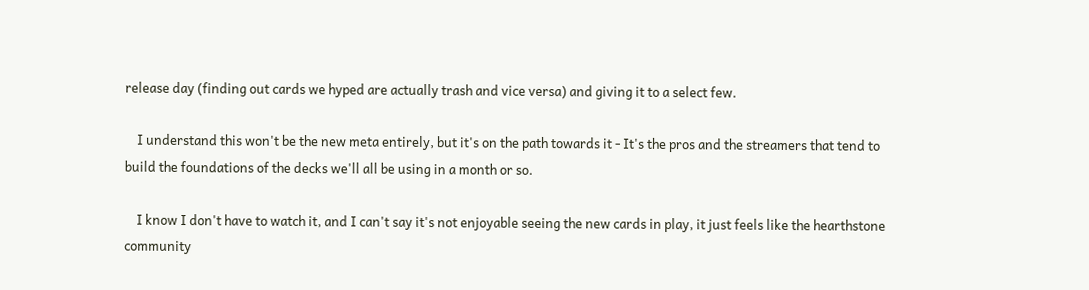release day (finding out cards we hyped are actually trash and vice versa) and giving it to a select few.

    I understand this won't be the new meta entirely, but it's on the path towards it - It's the pros and the streamers that tend to build the foundations of the decks we'll all be using in a month or so.

    I know I don't have to watch it, and I can't say it's not enjoyable seeing the new cards in play, it just feels like the hearthstone community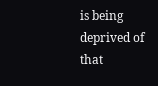is being deprived of that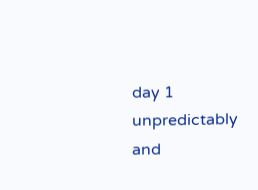day 1 unpredictably and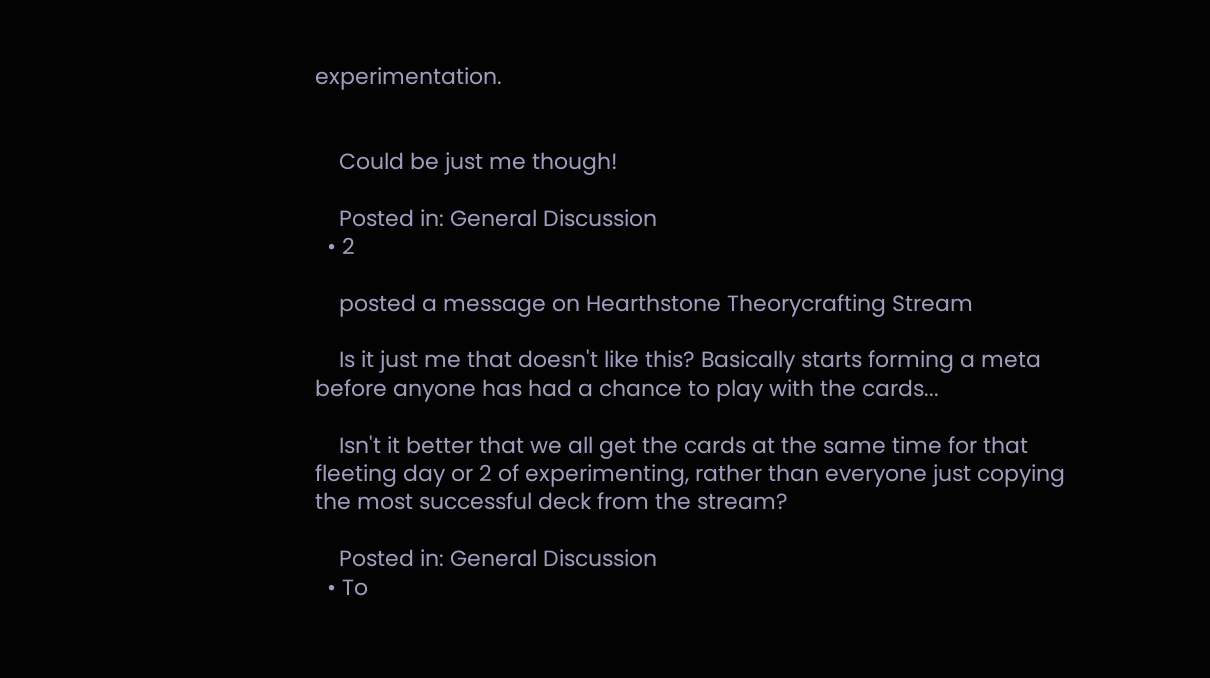experimentation.


    Could be just me though!

    Posted in: General Discussion
  • 2

    posted a message on Hearthstone Theorycrafting Stream

    Is it just me that doesn't like this? Basically starts forming a meta before anyone has had a chance to play with the cards...

    Isn't it better that we all get the cards at the same time for that fleeting day or 2 of experimenting, rather than everyone just copying the most successful deck from the stream?

    Posted in: General Discussion
  • To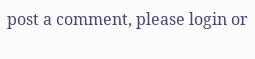post a comment, please login or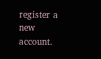register a new account.